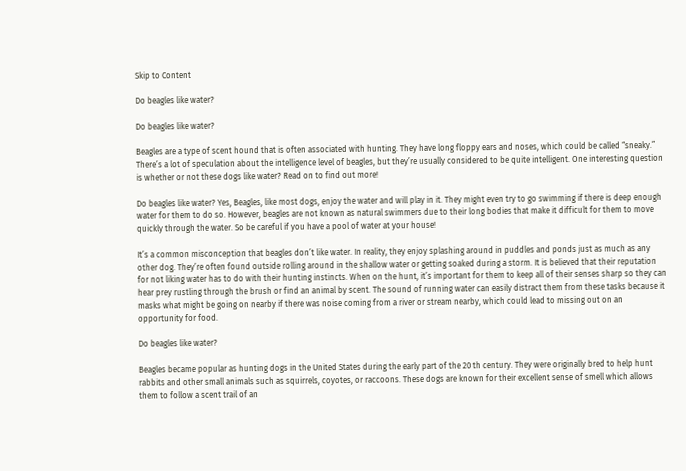Skip to Content

Do beagles like water?

Do beagles like water?

Beagles are a type of scent hound that is often associated with hunting. They have long floppy ears and noses, which could be called “sneaky.” There’s a lot of speculation about the intelligence level of beagles, but they’re usually considered to be quite intelligent. One interesting question is whether or not these dogs like water? Read on to find out more!

Do beagles like water? Yes, Beagles, like most dogs, enjoy the water and will play in it. They might even try to go swimming if there is deep enough water for them to do so. However, beagles are not known as natural swimmers due to their long bodies that make it difficult for them to move quickly through the water. So be careful if you have a pool of water at your house!

It’s a common misconception that beagles don’t like water. In reality, they enjoy splashing around in puddles and ponds just as much as any other dog. They’re often found outside rolling around in the shallow water or getting soaked during a storm. It is believed that their reputation for not liking water has to do with their hunting instincts. When on the hunt, it’s important for them to keep all of their senses sharp so they can hear prey rustling through the brush or find an animal by scent. The sound of running water can easily distract them from these tasks because it masks what might be going on nearby if there was noise coming from a river or stream nearby, which could lead to missing out on an opportunity for food.

Do beagles like water?

Beagles became popular as hunting dogs in the United States during the early part of the 20 th century. They were originally bred to help hunt rabbits and other small animals such as squirrels, coyotes, or raccoons. These dogs are known for their excellent sense of smell which allows them to follow a scent trail of an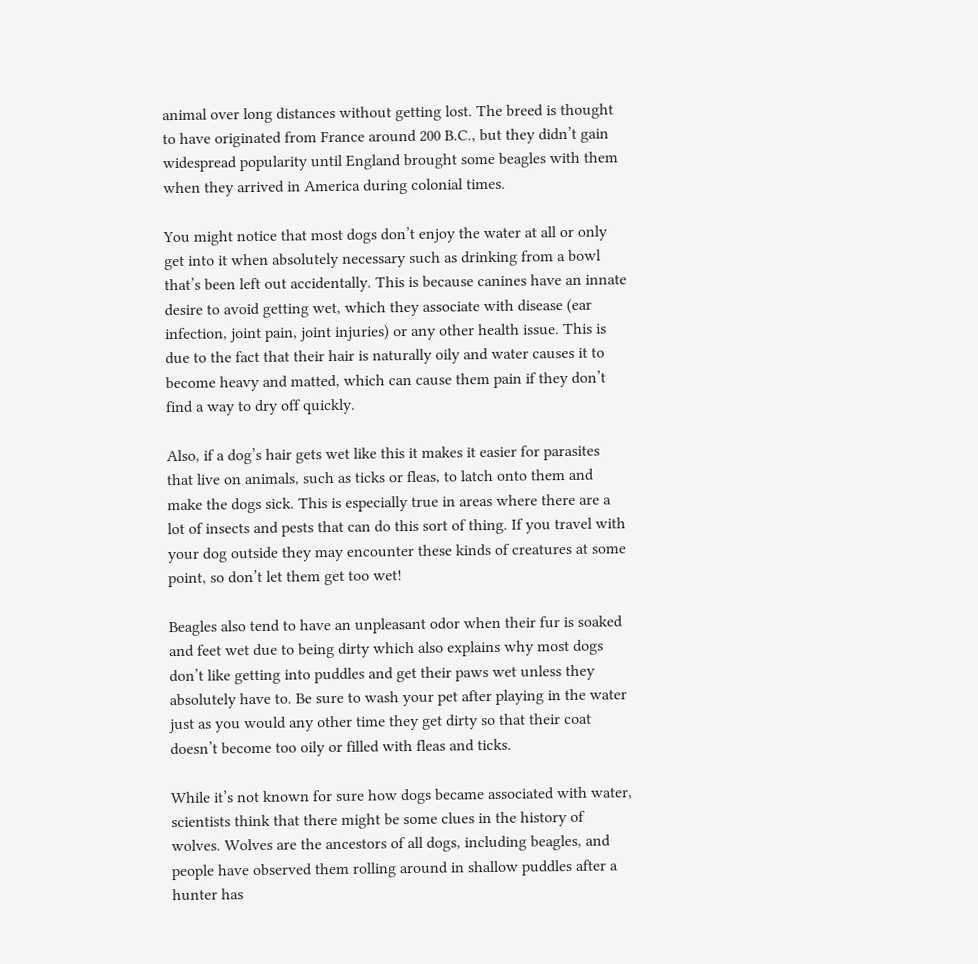animal over long distances without getting lost. The breed is thought to have originated from France around 200 B.C., but they didn’t gain widespread popularity until England brought some beagles with them when they arrived in America during colonial times.

You might notice that most dogs don’t enjoy the water at all or only get into it when absolutely necessary such as drinking from a bowl that’s been left out accidentally. This is because canines have an innate desire to avoid getting wet, which they associate with disease (ear infection, joint pain, joint injuries) or any other health issue. This is due to the fact that their hair is naturally oily and water causes it to become heavy and matted, which can cause them pain if they don’t find a way to dry off quickly.

Also, if a dog’s hair gets wet like this it makes it easier for parasites that live on animals, such as ticks or fleas, to latch onto them and make the dogs sick. This is especially true in areas where there are a lot of insects and pests that can do this sort of thing. If you travel with your dog outside they may encounter these kinds of creatures at some point, so don’t let them get too wet!

Beagles also tend to have an unpleasant odor when their fur is soaked and feet wet due to being dirty which also explains why most dogs don’t like getting into puddles and get their paws wet unless they absolutely have to. Be sure to wash your pet after playing in the water just as you would any other time they get dirty so that their coat doesn’t become too oily or filled with fleas and ticks.

While it’s not known for sure how dogs became associated with water, scientists think that there might be some clues in the history of wolves. Wolves are the ancestors of all dogs, including beagles, and people have observed them rolling around in shallow puddles after a hunter has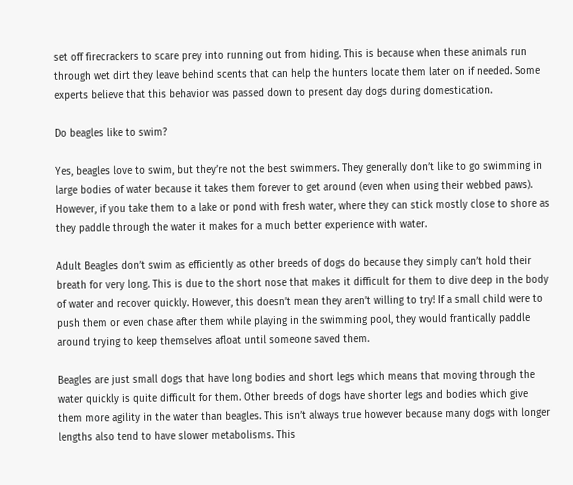set off firecrackers to scare prey into running out from hiding. This is because when these animals run through wet dirt they leave behind scents that can help the hunters locate them later on if needed. Some experts believe that this behavior was passed down to present day dogs during domestication.

Do beagles like to swim?

Yes, beagles love to swim, but they’re not the best swimmers. They generally don’t like to go swimming in large bodies of water because it takes them forever to get around (even when using their webbed paws). However, if you take them to a lake or pond with fresh water, where they can stick mostly close to shore as they paddle through the water it makes for a much better experience with water.

Adult Beagles don’t swim as efficiently as other breeds of dogs do because they simply can’t hold their breath for very long. This is due to the short nose that makes it difficult for them to dive deep in the body of water and recover quickly. However, this doesn’t mean they aren’t willing to try! If a small child were to push them or even chase after them while playing in the swimming pool, they would frantically paddle around trying to keep themselves afloat until someone saved them.

Beagles are just small dogs that have long bodies and short legs which means that moving through the water quickly is quite difficult for them. Other breeds of dogs have shorter legs and bodies which give them more agility in the water than beagles. This isn’t always true however because many dogs with longer lengths also tend to have slower metabolisms. This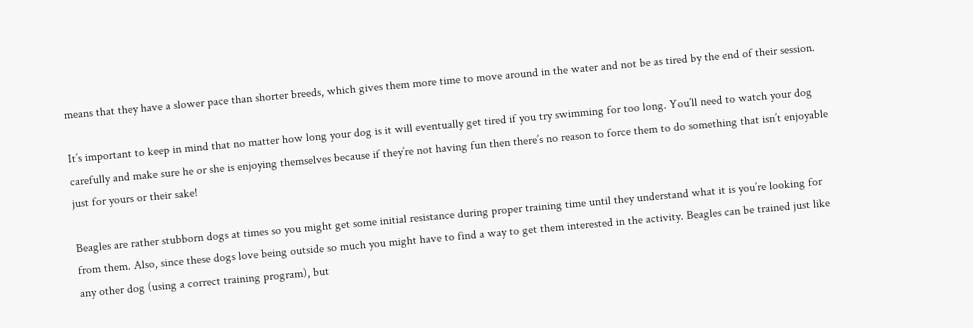means that they have a slower pace than shorter breeds, which gives them more time to move around in the water and not be as tired by the end of their session.

It’s important to keep in mind that no matter how long your dog is it will eventually get tired if you try swimming for too long. You’ll need to watch your dog carefully and make sure he or she is enjoying themselves because if they’re not having fun then there’s no reason to force them to do something that isn’t enjoyable just for yours or their sake!

Beagles are rather stubborn dogs at times so you might get some initial resistance during proper training time until they understand what it is you’re looking for from them. Also, since these dogs love being outside so much you might have to find a way to get them interested in the activity. Beagles can be trained just like any other dog (using a correct training program), but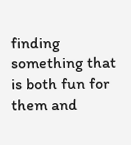finding something that is both fun for them and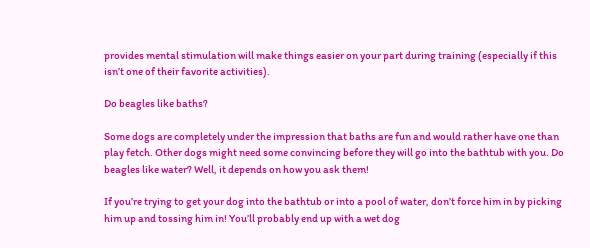provides mental stimulation will make things easier on your part during training (especially if this isn’t one of their favorite activities).

Do beagles like baths?

Some dogs are completely under the impression that baths are fun and would rather have one than play fetch. Other dogs might need some convincing before they will go into the bathtub with you. Do beagles like water? Well, it depends on how you ask them!

If you’re trying to get your dog into the bathtub or into a pool of water, don’t force him in by picking him up and tossing him in! You’ll probably end up with a wet dog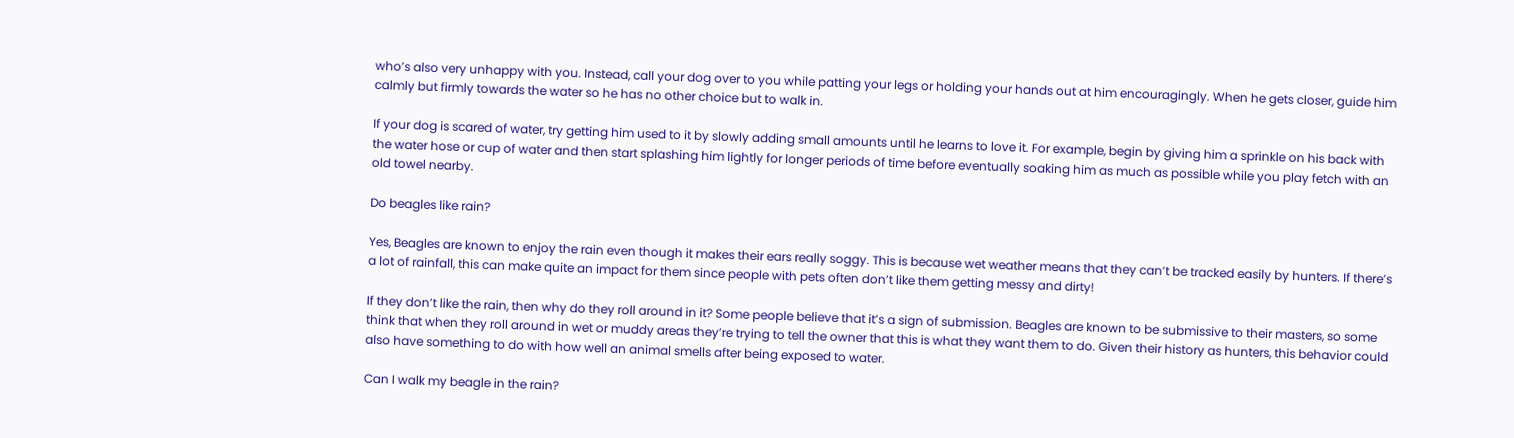who’s also very unhappy with you. Instead, call your dog over to you while patting your legs or holding your hands out at him encouragingly. When he gets closer, guide him calmly but firmly towards the water so he has no other choice but to walk in.

If your dog is scared of water, try getting him used to it by slowly adding small amounts until he learns to love it. For example, begin by giving him a sprinkle on his back with the water hose or cup of water and then start splashing him lightly for longer periods of time before eventually soaking him as much as possible while you play fetch with an old towel nearby.

Do beagles like rain?

Yes, Beagles are known to enjoy the rain even though it makes their ears really soggy. This is because wet weather means that they can’t be tracked easily by hunters. If there’s a lot of rainfall, this can make quite an impact for them since people with pets often don’t like them getting messy and dirty!

If they don’t like the rain, then why do they roll around in it? Some people believe that it’s a sign of submission. Beagles are known to be submissive to their masters, so some think that when they roll around in wet or muddy areas they’re trying to tell the owner that this is what they want them to do. Given their history as hunters, this behavior could also have something to do with how well an animal smells after being exposed to water.

Can I walk my beagle in the rain?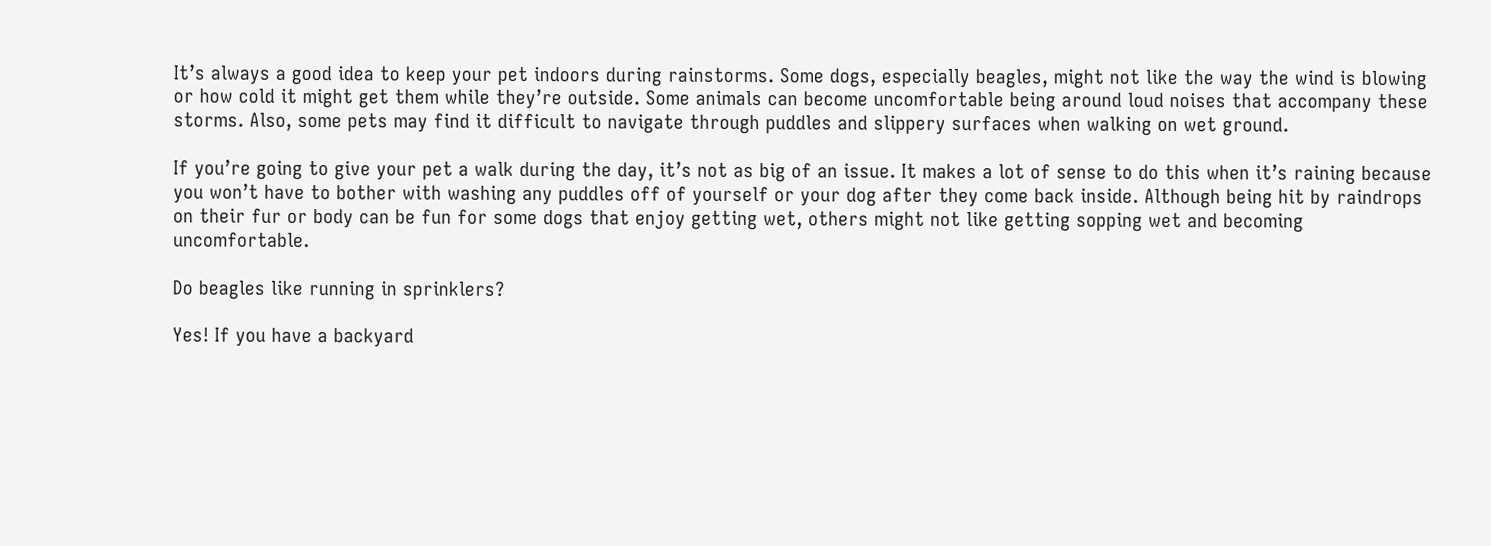It’s always a good idea to keep your pet indoors during rainstorms. Some dogs, especially beagles, might not like the way the wind is blowing or how cold it might get them while they’re outside. Some animals can become uncomfortable being around loud noises that accompany these storms. Also, some pets may find it difficult to navigate through puddles and slippery surfaces when walking on wet ground.

If you’re going to give your pet a walk during the day, it’s not as big of an issue. It makes a lot of sense to do this when it’s raining because you won’t have to bother with washing any puddles off of yourself or your dog after they come back inside. Although being hit by raindrops on their fur or body can be fun for some dogs that enjoy getting wet, others might not like getting sopping wet and becoming uncomfortable.

Do beagles like running in sprinklers?

Yes! If you have a backyard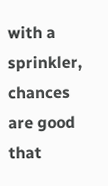with a sprinkler, chances are good that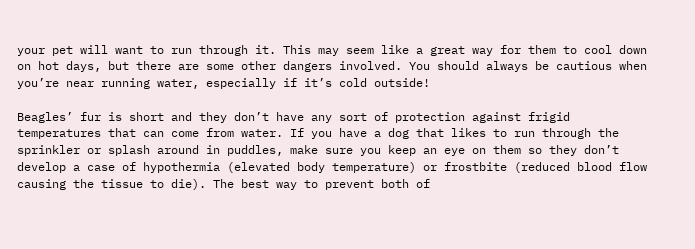your pet will want to run through it. This may seem like a great way for them to cool down on hot days, but there are some other dangers involved. You should always be cautious when you’re near running water, especially if it’s cold outside!

Beagles’ fur is short and they don’t have any sort of protection against frigid temperatures that can come from water. If you have a dog that likes to run through the sprinkler or splash around in puddles, make sure you keep an eye on them so they don’t develop a case of hypothermia (elevated body temperature) or frostbite (reduced blood flow causing the tissue to die). The best way to prevent both of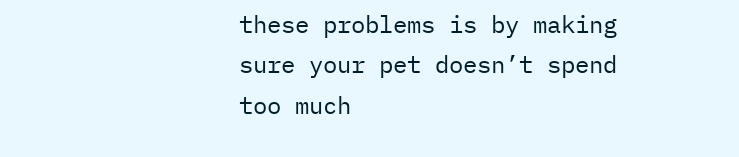these problems is by making sure your pet doesn’t spend too much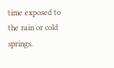time exposed to the rain or cold springs.